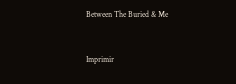Between The Buried & Me


Imprimir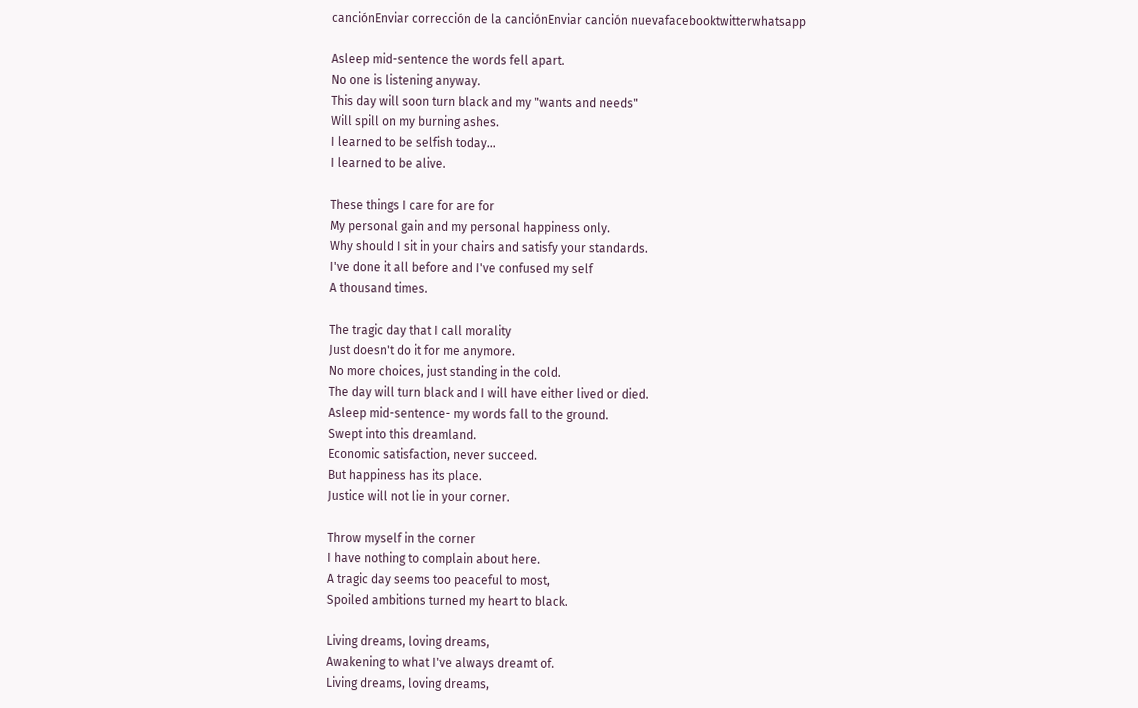canciónEnviar corrección de la canciónEnviar canción nuevafacebooktwitterwhatsapp

Asleep mid-sentence the words fell apart.
No one is listening anyway.
This day will soon turn black and my "wants and needs"
Will spill on my burning ashes.
I learned to be selfish today…
I learned to be alive.

These things I care for are for
My personal gain and my personal happiness only.
Why should I sit in your chairs and satisfy your standards.
I've done it all before and I've confused my self
A thousand times.

The tragic day that I call morality
Just doesn't do it for me anymore.
No more choices, just standing in the cold.
The day will turn black and I will have either lived or died.
Asleep mid-sentence- my words fall to the ground.
Swept into this dreamland.
Economic satisfaction, never succeed.
But happiness has its place.
Justice will not lie in your corner.

Throw myself in the corner
I have nothing to complain about here.
A tragic day seems too peaceful to most,
Spoiled ambitions turned my heart to black.

Living dreams, loving dreams,
Awakening to what I've always dreamt of.
Living dreams, loving dreams,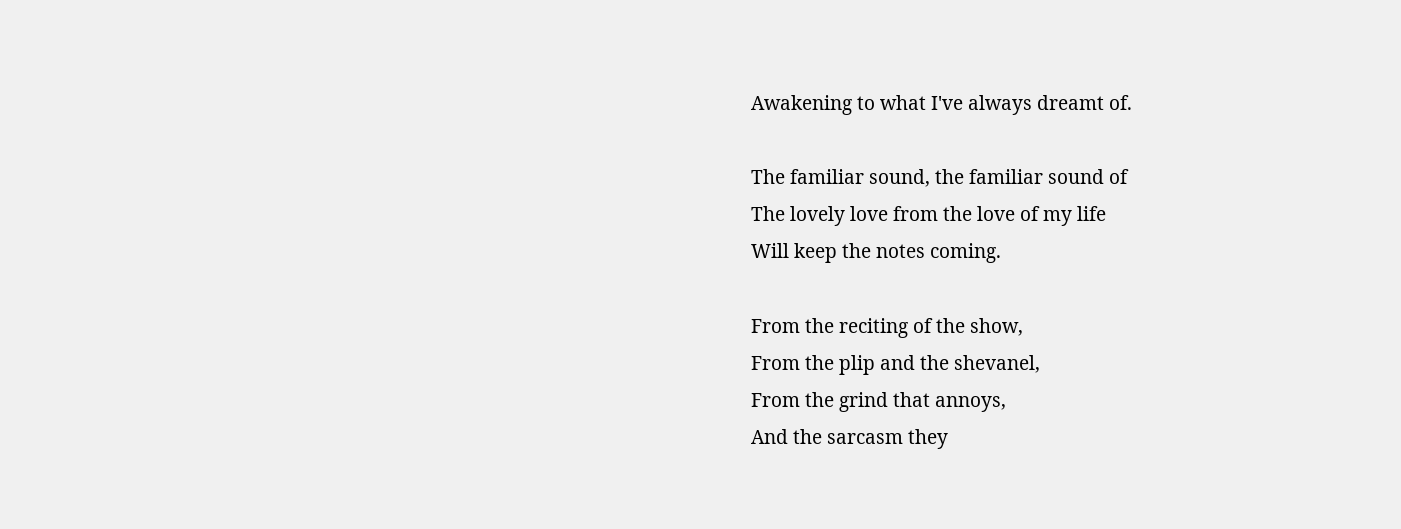Awakening to what I've always dreamt of.

The familiar sound, the familiar sound of
The lovely love from the love of my life
Will keep the notes coming.

From the reciting of the show,
From the plip and the shevanel,
From the grind that annoys,
And the sarcasm they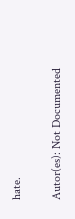hate.

Autor(es): Not Documented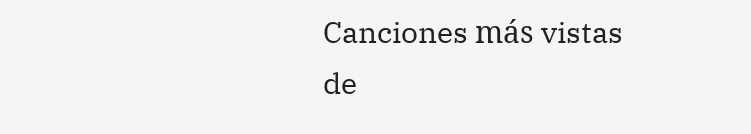Canciones más vistas de